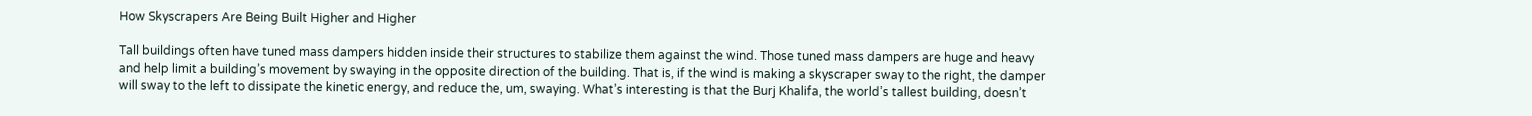How Skyscrapers Are Being Built Higher and Higher

Tall buildings often have tuned mass dampers hidden inside their structures to stabilize them against the wind. Those tuned mass dampers are huge and heavy and help limit a building’s movement by swaying in the opposite direction of the building. That is, if the wind is making a skyscraper sway to the right, the damper will sway to the left to dissipate the kinetic energy, and reduce the, um, swaying. What’s interesting is that the Burj Khalifa, the world’s tallest building, doesn’t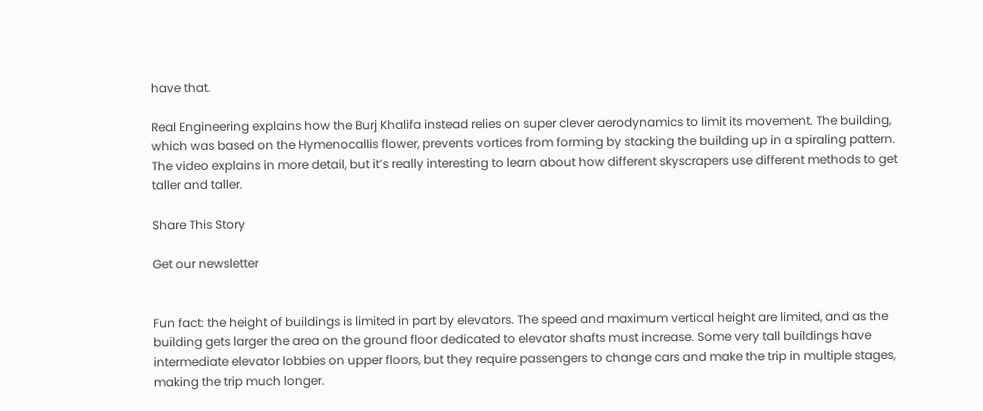have that.

Real Engineering explains how the Burj Khalifa instead relies on super clever aerodynamics to limit its movement. The building, which was based on the Hymenocallis flower, prevents vortices from forming by stacking the building up in a spiraling pattern. The video explains in more detail, but it’s really interesting to learn about how different skyscrapers use different methods to get taller and taller.

Share This Story

Get our newsletter


Fun fact: the height of buildings is limited in part by elevators. The speed and maximum vertical height are limited, and as the building gets larger the area on the ground floor dedicated to elevator shafts must increase. Some very tall buildings have intermediate elevator lobbies on upper floors, but they require passengers to change cars and make the trip in multiple stages, making the trip much longer.